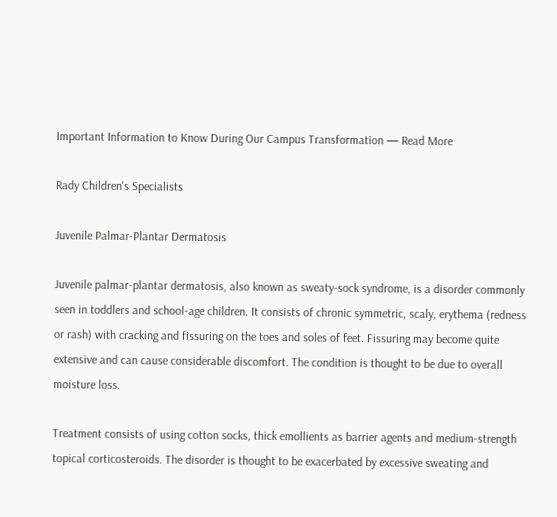Important Information to Know During Our Campus Transformation — Read More

Rady Children's Specialists

Juvenile Palmar-Plantar Dermatosis

Juvenile palmar-plantar dermatosis, also known as sweaty-sock syndrome, is a disorder commonly seen in toddlers and school-age children. It consists of chronic symmetric, scaly, erythema (redness or rash) with cracking and fissuring on the toes and soles of feet. Fissuring may become quite extensive and can cause considerable discomfort. The condition is thought to be due to overall moisture loss.

Treatment consists of using cotton socks, thick emollients as barrier agents and medium-strength topical corticosteroids. The disorder is thought to be exacerbated by excessive sweating and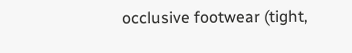occlusive footwear (tight,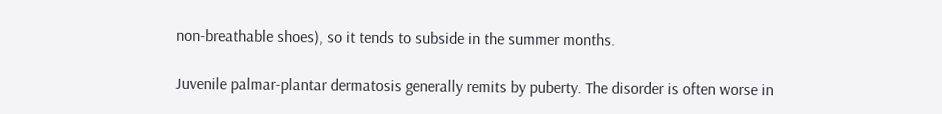non-breathable shoes), so it tends to subside in the summer months.

Juvenile palmar-plantar dermatosis generally remits by puberty. The disorder is often worse in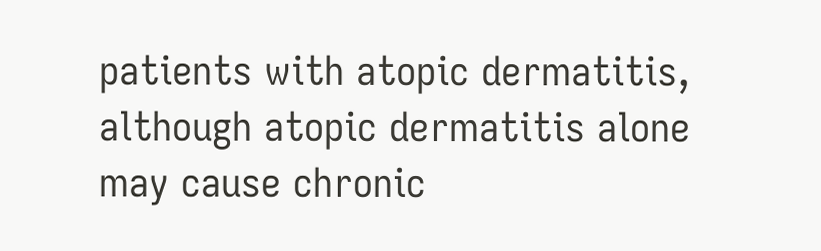patients with atopic dermatitis, although atopic dermatitis alone may cause chronic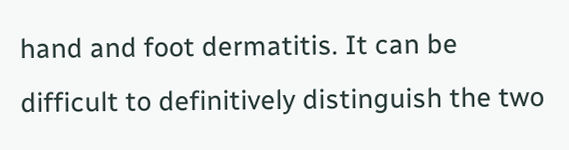hand and foot dermatitis. It can be difficult to definitively distinguish the two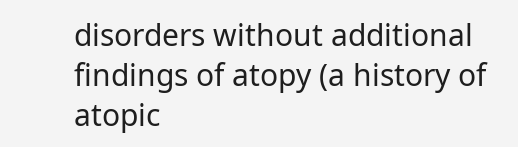disorders without additional findings of atopy (a history of atopic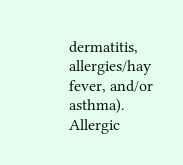dermatitis, allergies/hay fever, and/or asthma). Allergic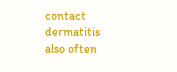contact dermatitis also often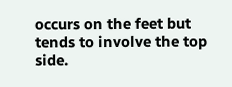occurs on the feet but tends to involve the top side.